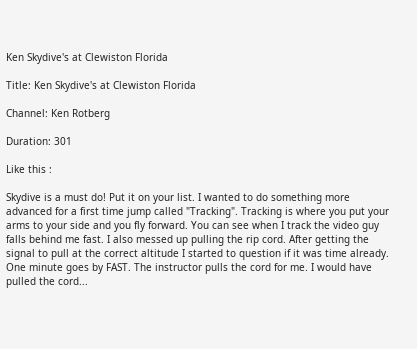Ken Skydive's at Clewiston Florida

Title: Ken Skydive's at Clewiston Florida

Channel: Ken Rotberg

Duration: 301

Like this :

Skydive is a must do! Put it on your list. I wanted to do something more advanced for a first time jump called "Tracking". Tracking is where you put your arms to your side and you fly forward. You can see when I track the video guy falls behind me fast. I also messed up pulling the rip cord. After getting the signal to pull at the correct altitude I started to question if it was time already. One minute goes by FAST. The instructor pulls the cord for me. I would have pulled the cord...